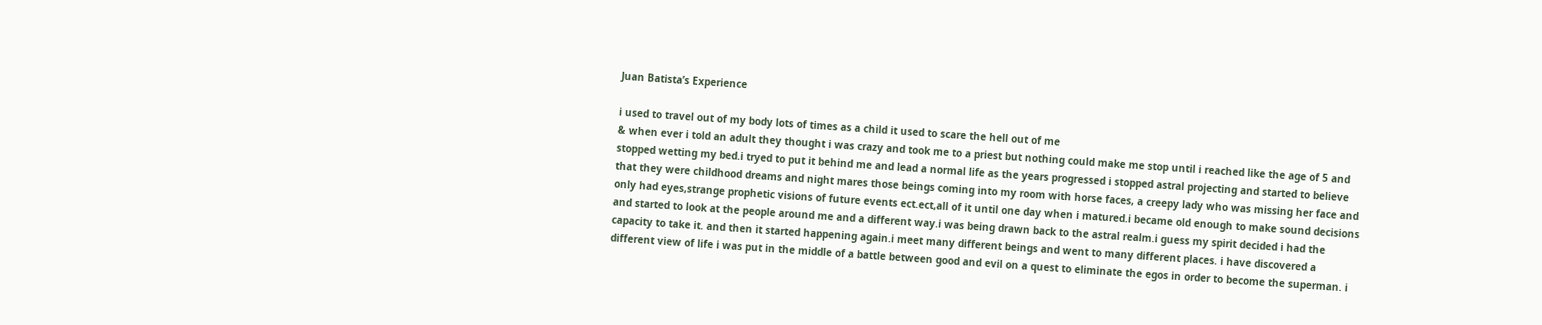Juan Batista’s Experience

i used to travel out of my body lots of times as a child it used to scare the hell out of me
& when ever i told an adult they thought i was crazy and took me to a priest but nothing could make me stop until i reached like the age of 5 and stopped wetting my bed.i tryed to put it behind me and lead a normal life as the years progressed i stopped astral projecting and started to believe that they were childhood dreams and night mares those beings coming into my room with horse faces, a creepy lady who was missing her face and only had eyes,strange prophetic visions of future events ect.ect,all of it until one day when i matured.i became old enough to make sound decisions and started to look at the people around me and a different way.i was being drawn back to the astral realm.i guess my spirit decided i had the capacity to take it. and then it started happening again.i meet many different beings and went to many different places. i have discovered a different view of life i was put in the middle of a battle between good and evil on a quest to eliminate the egos in order to become the superman. i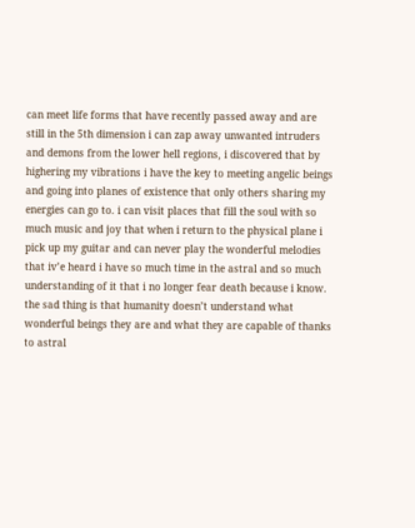can meet life forms that have recently passed away and are still in the 5th dimension i can zap away unwanted intruders and demons from the lower hell regions, i discovered that by highering my vibrations i have the key to meeting angelic beings and going into planes of existence that only others sharing my energies can go to. i can visit places that fill the soul with so much music and joy that when i return to the physical plane i pick up my guitar and can never play the wonderful melodies that iv’e heard i have so much time in the astral and so much understanding of it that i no longer fear death because i know. the sad thing is that humanity doesn’t understand what wonderful beings they are and what they are capable of thanks to astral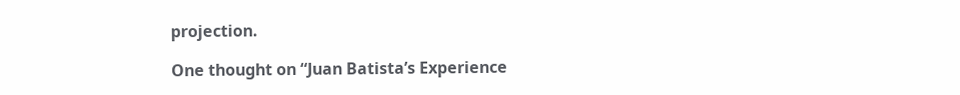projection.

One thought on “Juan Batista’s Experience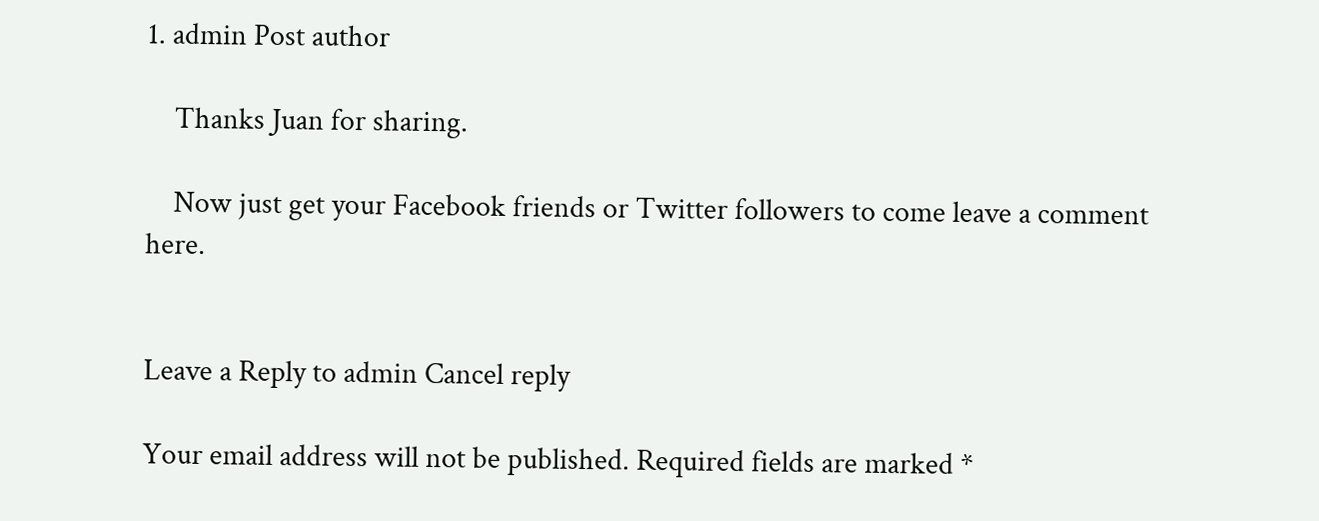1. admin Post author

    Thanks Juan for sharing.

    Now just get your Facebook friends or Twitter followers to come leave a comment here.


Leave a Reply to admin Cancel reply

Your email address will not be published. Required fields are marked *